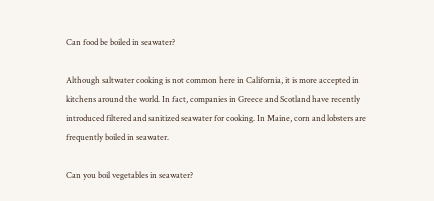Can food be boiled in seawater?

Although saltwater cooking is not common here in California, it is more accepted in kitchens around the world. In fact, companies in Greece and Scotland have recently introduced filtered and sanitized seawater for cooking. In Maine, corn and lobsters are frequently boiled in seawater.

Can you boil vegetables in seawater?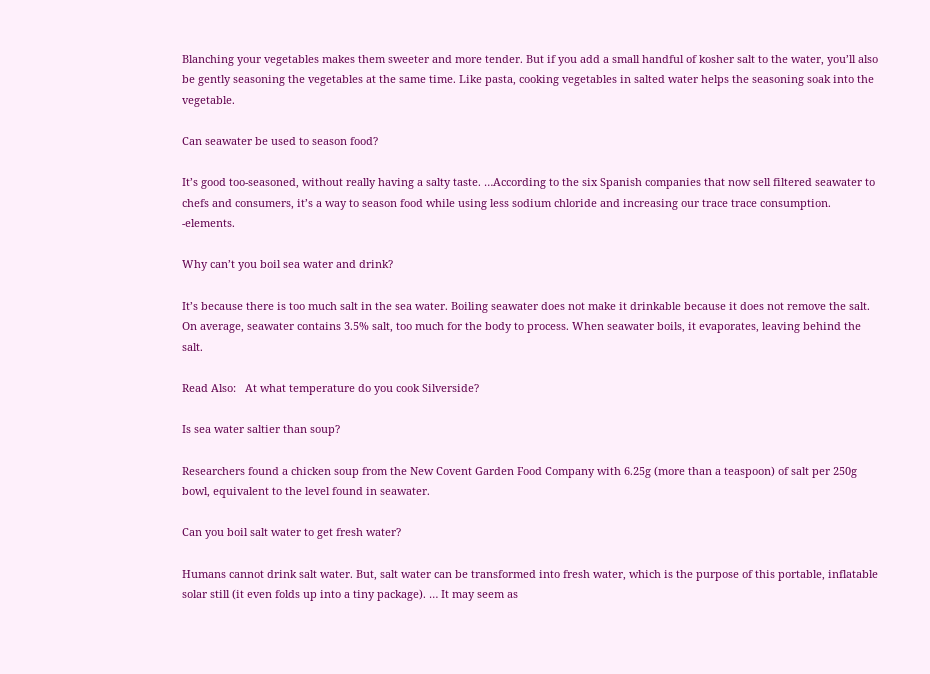Blanching your vegetables makes them sweeter and more tender. But if you add a small handful of kosher salt to the water, you’ll also be gently seasoning the vegetables at the same time. Like pasta, cooking vegetables in salted water helps the seasoning soak into the vegetable.

Can seawater be used to season food?

It’s good too-seasoned, without really having a salty taste. …According to the six Spanish companies that now sell filtered seawater to chefs and consumers, it’s a way to season food while using less sodium chloride and increasing our trace trace consumption. -elements.

Why can’t you boil sea water and drink?

It’s because there is too much salt in the sea water. Boiling seawater does not make it drinkable because it does not remove the salt. On average, seawater contains 3.5% salt, too much for the body to process. When seawater boils, it evaporates, leaving behind the salt.

Read Also:   At what temperature do you cook Silverside?

Is sea water saltier than soup?

Researchers found a chicken soup from the New Covent Garden Food Company with 6.25g (more than a teaspoon) of salt per 250g bowl, equivalent to the level found in seawater.

Can you boil salt water to get fresh water?

Humans cannot drink salt water. But, salt water can be transformed into fresh water, which is the purpose of this portable, inflatable solar still (it even folds up into a tiny package). … It may seem as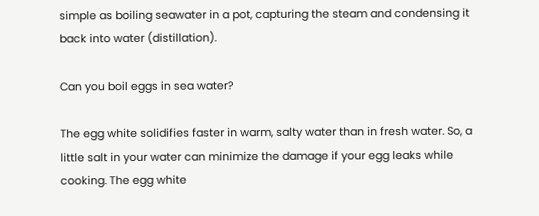simple as boiling seawater in a pot, capturing the steam and condensing it back into water (distillation).

Can you boil eggs in sea water?

The egg white solidifies faster in warm, salty water than in fresh water. So, a little salt in your water can minimize the damage if your egg leaks while cooking. The egg white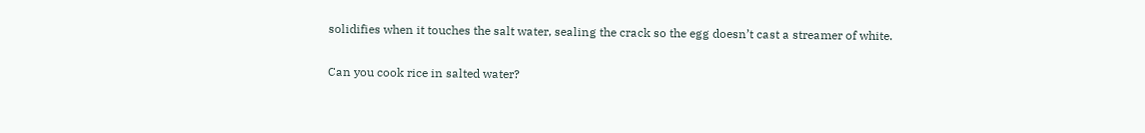solidifies when it touches the salt water, sealing the crack so the egg doesn’t cast a streamer of white.

Can you cook rice in salted water?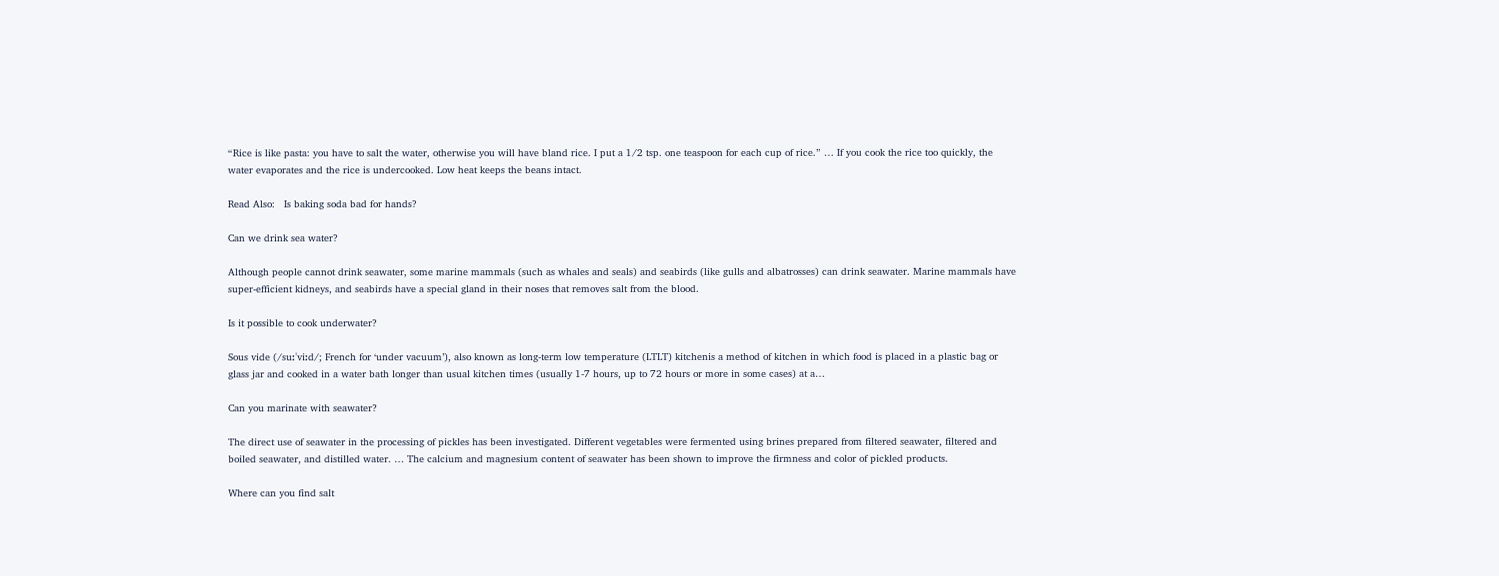“Rice is like pasta: you have to salt the water, otherwise you will have bland rice. I put a 1/2 tsp. one teaspoon for each cup of rice.” … If you cook the rice too quickly, the water evaporates and the rice is undercooked. Low heat keeps the beans intact.

Read Also:   Is baking soda bad for hands?

Can we drink sea water?

Although people cannot drink seawater, some marine mammals (such as whales and seals) and seabirds (like gulls and albatrosses) can drink seawater. Marine mammals have super-efficient kidneys, and seabirds have a special gland in their noses that removes salt from the blood.

Is it possible to cook underwater?

Sous vide (/suːˈviːd/; French for ‘under vacuum’), also known as long-term low temperature (LTLT) kitchenis a method of kitchen in which food is placed in a plastic bag or glass jar and cooked in a water bath longer than usual kitchen times (usually 1-7 hours, up to 72 hours or more in some cases) at a…

Can you marinate with seawater?

The direct use of seawater in the processing of pickles has been investigated. Different vegetables were fermented using brines prepared from filtered seawater, filtered and boiled seawater, and distilled water. … The calcium and magnesium content of seawater has been shown to improve the firmness and color of pickled products.

Where can you find salt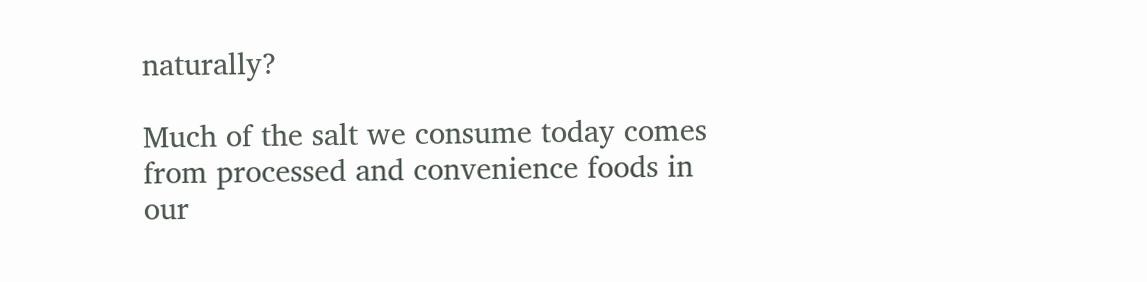naturally?

Much of the salt we consume today comes from processed and convenience foods in our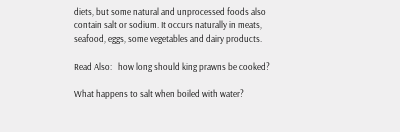diets, but some natural and unprocessed foods also contain salt or sodium. It occurs naturally in meats, seafood, eggs, some vegetables and dairy products.

Read Also:   how long should king prawns be cooked?

What happens to salt when boiled with water?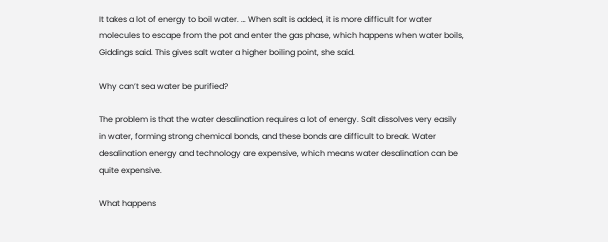It takes a lot of energy to boil water. … When salt is added, it is more difficult for water molecules to escape from the pot and enter the gas phase, which happens when water boils, Giddings said. This gives salt water a higher boiling point, she said.

Why can’t sea water be purified?

The problem is that the water desalination requires a lot of energy. Salt dissolves very easily in water, forming strong chemical bonds, and these bonds are difficult to break. Water desalination energy and technology are expensive, which means water desalination can be quite expensive.

What happens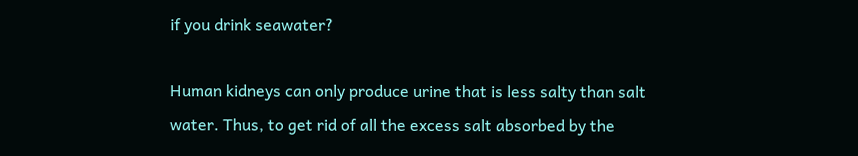if you drink seawater?

Human kidneys can only produce urine that is less salty than salt water. Thus, to get rid of all the excess salt absorbed by the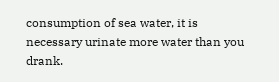consumption of sea water, it is necessary urinate more water than you drank.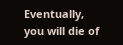Eventually, you will die of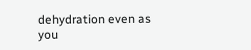dehydration even as you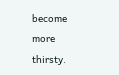become more thirsty.